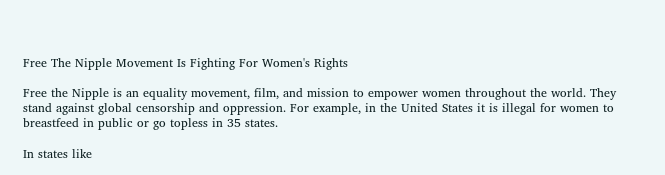Free The Nipple Movement Is Fighting For Women's Rights

Free the Nipple is an equality movement, film, and mission to empower women throughout the world. They stand against global censorship and oppression. For example, in the United States it is illegal for women to breastfeed in public or go topless in 35 states.

In states like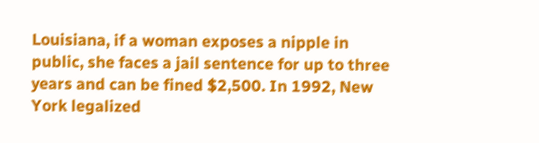Louisiana, if a woman exposes a nipple in public, she faces a jail sentence for up to three years and can be fined $2,500. In 1992, New York legalized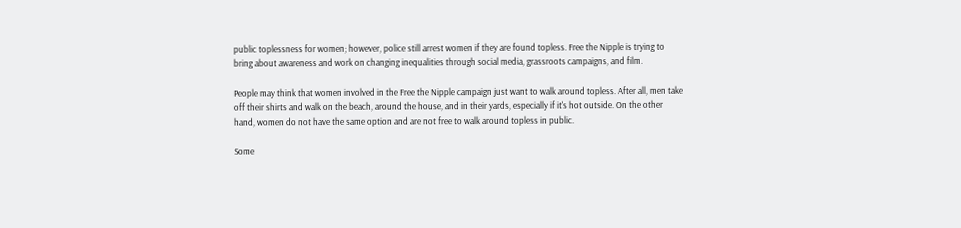public toplessness for women; however, police still arrest women if they are found topless. Free the Nipple is trying to bring about awareness and work on changing inequalities through social media, grassroots campaigns, and film.

People may think that women involved in the Free the Nipple campaign just want to walk around topless. After all, men take off their shirts and walk on the beach, around the house, and in their yards, especially if it's hot outside. On the other hand, women do not have the same option and are not free to walk around topless in public.

Some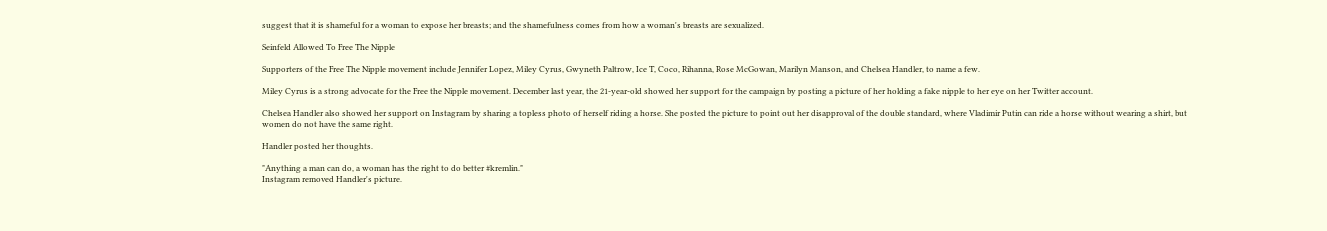suggest that it is shameful for a woman to expose her breasts; and the shamefulness comes from how a woman's breasts are sexualized.

Seinfeld Allowed To Free The Nipple

Supporters of the Free The Nipple movement include Jennifer Lopez, Miley Cyrus, Gwyneth Paltrow, Ice T, Coco, Rihanna, Rose McGowan, Marilyn Manson, and Chelsea Handler, to name a few.

Miley Cyrus is a strong advocate for the Free the Nipple movement. December last year, the 21-year-old showed her support for the campaign by posting a picture of her holding a fake nipple to her eye on her Twitter account.

Chelsea Handler also showed her support on Instagram by sharing a topless photo of herself riding a horse. She posted the picture to point out her disapproval of the double standard, where Vladimir Putin can ride a horse without wearing a shirt, but women do not have the same right.

Handler posted her thoughts.

"Anything a man can do, a woman has the right to do better #kremlin."
Instagram removed Handler's picture.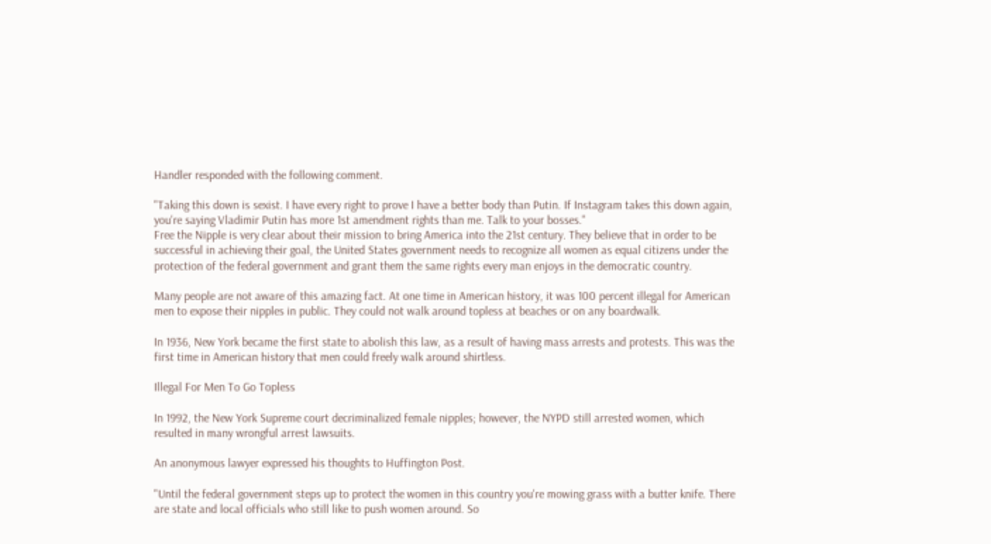Handler responded with the following comment.

"Taking this down is sexist. I have every right to prove I have a better body than Putin. If Instagram takes this down again, you're saying Vladimir Putin has more 1st amendment rights than me. Talk to your bosses."
Free the Nipple is very clear about their mission to bring America into the 21st century. They believe that in order to be successful in achieving their goal, the United States government needs to recognize all women as equal citizens under the protection of the federal government and grant them the same rights every man enjoys in the democratic country.

Many people are not aware of this amazing fact. At one time in American history, it was 100 percent illegal for American men to expose their nipples in public. They could not walk around topless at beaches or on any boardwalk.

In 1936, New York became the first state to abolish this law, as a result of having mass arrests and protests. This was the first time in American history that men could freely walk around shirtless.

Illegal For Men To Go Topless

In 1992, the New York Supreme court decriminalized female nipples; however, the NYPD still arrested women, which resulted in many wrongful arrest lawsuits.

An anonymous lawyer expressed his thoughts to Huffington Post.

"Until the federal government steps up to protect the women in this country you're mowing grass with a butter knife. There are state and local officials who still like to push women around. So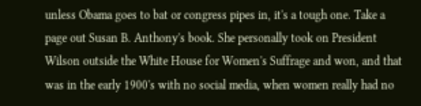unless Obama goes to bat or congress pipes in, it's a tough one. Take a page out Susan B. Anthony's book. She personally took on President Wilson outside the White House for Women's Suffrage and won, and that was in the early 1900's with no social media, when women really had no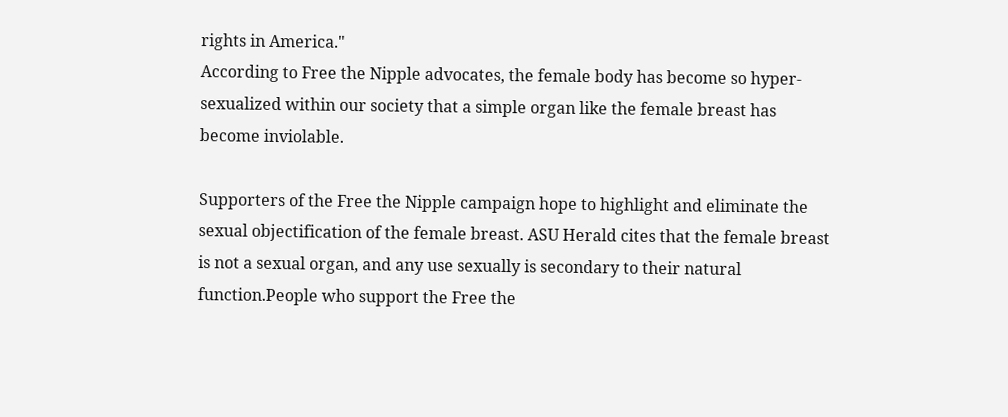rights in America."
According to Free the Nipple advocates, the female body has become so hyper-sexualized within our society that a simple organ like the female breast has become inviolable.

Supporters of the Free the Nipple campaign hope to highlight and eliminate the sexual objectification of the female breast. ASU Herald cites that the female breast is not a sexual organ, and any use sexually is secondary to their natural function.People who support the Free the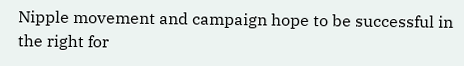Nipple movement and campaign hope to be successful in the right for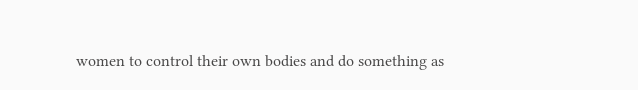women to control their own bodies and do something as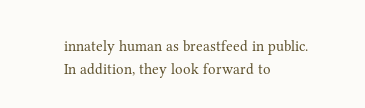innately human as breastfeed in public. In addition, they look forward to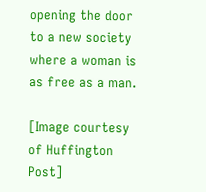opening the door to a new society where a woman is as free as a man.

[Image courtesy of Huffington Post]